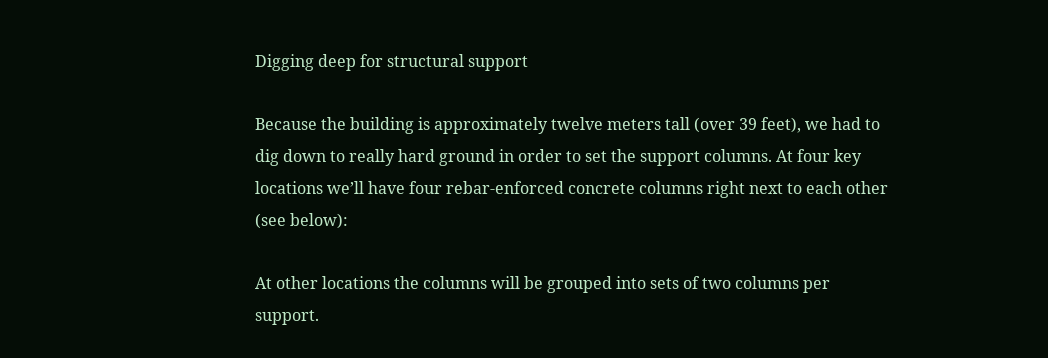Digging deep for structural support

Because the building is approximately twelve meters tall (over 39 feet), we had to dig down to really hard ground in order to set the support columns. At four key locations we’ll have four rebar-enforced concrete columns right next to each other (see below):

At other locations the columns will be grouped into sets of two columns per support.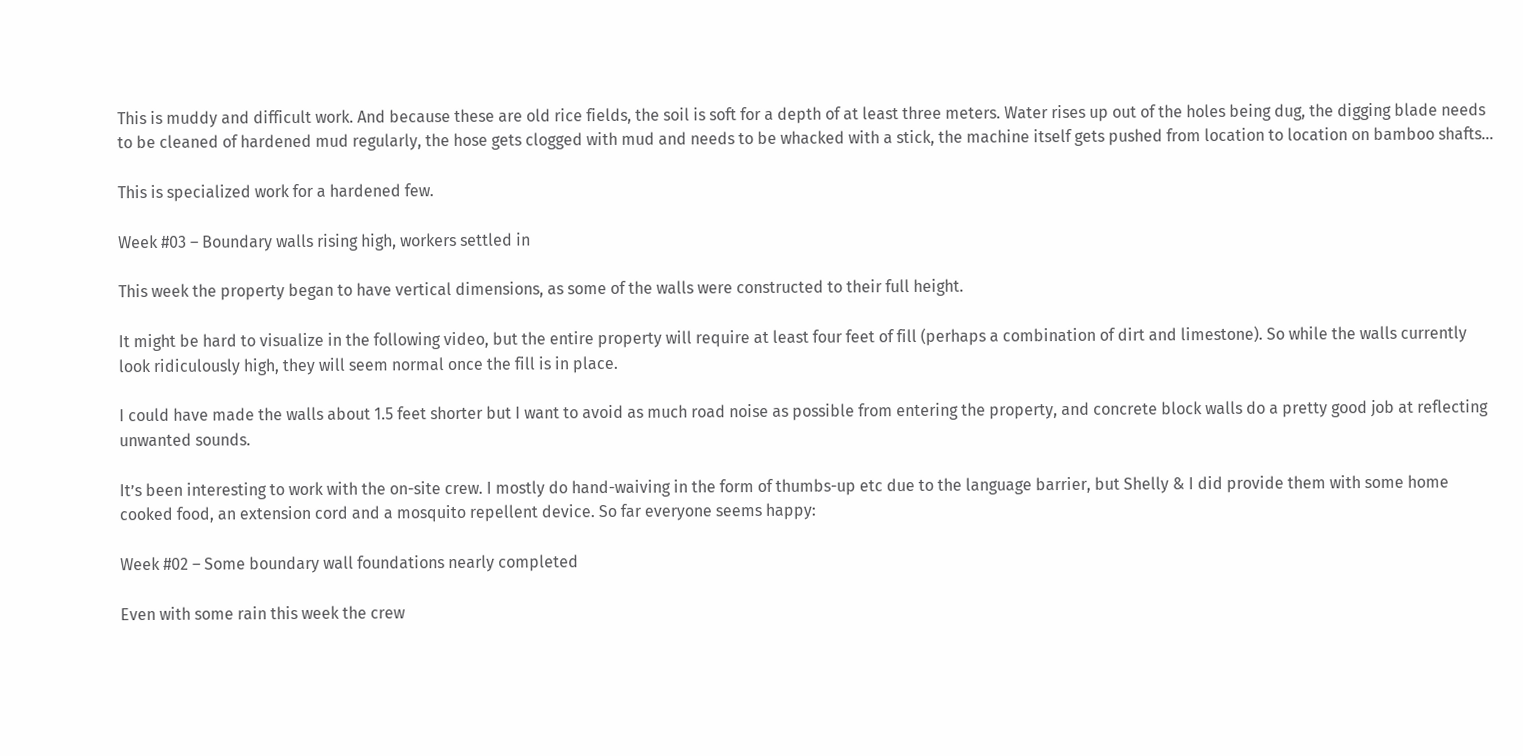This is muddy and difficult work. And because these are old rice fields, the soil is soft for a depth of at least three meters. Water rises up out of the holes being dug, the digging blade needs to be cleaned of hardened mud regularly, the hose gets clogged with mud and needs to be whacked with a stick, the machine itself gets pushed from location to location on bamboo shafts…

This is specialized work for a hardened few.

Week #03 – Boundary walls rising high, workers settled in

This week the property began to have vertical dimensions, as some of the walls were constructed to their full height.

It might be hard to visualize in the following video, but the entire property will require at least four feet of fill (perhaps a combination of dirt and limestone). So while the walls currently look ridiculously high, they will seem normal once the fill is in place.

I could have made the walls about 1.5 feet shorter but I want to avoid as much road noise as possible from entering the property, and concrete block walls do a pretty good job at reflecting unwanted sounds.

It’s been interesting to work with the on-site crew. I mostly do hand-waiving in the form of thumbs-up etc due to the language barrier, but Shelly & I did provide them with some home cooked food, an extension cord and a mosquito repellent device. So far everyone seems happy:

Week #02 – Some boundary wall foundations nearly completed

Even with some rain this week the crew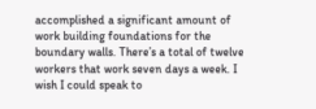accomplished a significant amount of work building foundations for the boundary walls. There’s a total of twelve workers that work seven days a week. I wish I could speak to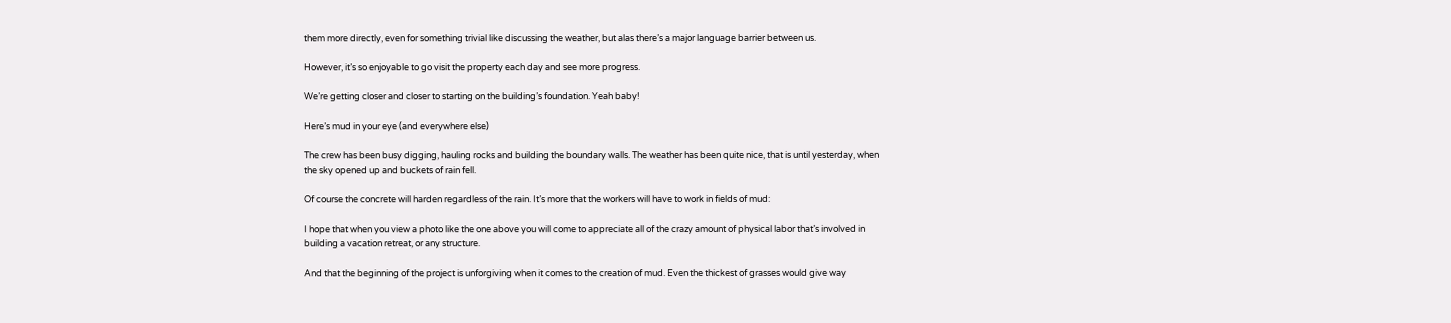them more directly, even for something trivial like discussing the weather, but alas there’s a major language barrier between us.

However, it’s so enjoyable to go visit the property each day and see more progress.

We’re getting closer and closer to starting on the building’s foundation. Yeah baby!

Here’s mud in your eye (and everywhere else)

The crew has been busy digging, hauling rocks and building the boundary walls. The weather has been quite nice, that is until yesterday, when the sky opened up and buckets of rain fell.

Of course the concrete will harden regardless of the rain. It’s more that the workers will have to work in fields of mud:

I hope that when you view a photo like the one above you will come to appreciate all of the crazy amount of physical labor that’s involved in building a vacation retreat, or any structure.

And that the beginning of the project is unforgiving when it comes to the creation of mud. Even the thickest of grasses would give way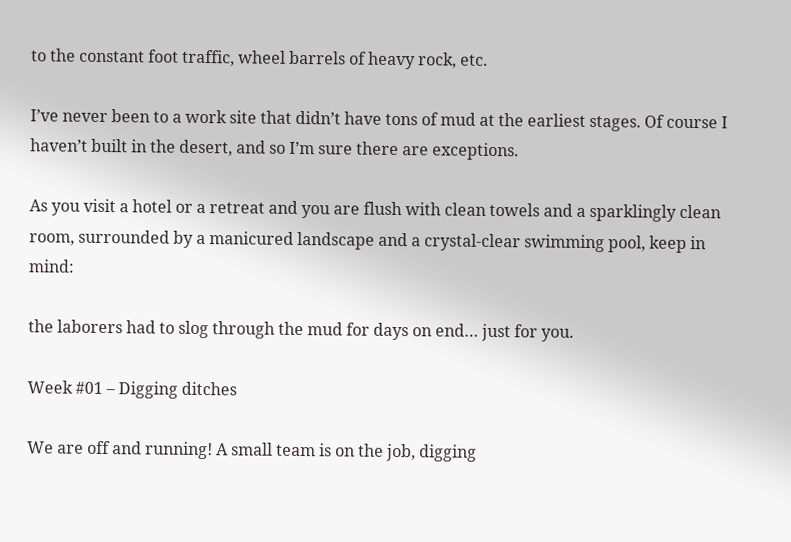to the constant foot traffic, wheel barrels of heavy rock, etc.

I’ve never been to a work site that didn’t have tons of mud at the earliest stages. Of course I haven’t built in the desert, and so I’m sure there are exceptions.

As you visit a hotel or a retreat and you are flush with clean towels and a sparklingly clean room, surrounded by a manicured landscape and a crystal-clear swimming pool, keep in mind:

the laborers had to slog through the mud for days on end… just for you.

Week #01 – Digging ditches

We are off and running! A small team is on the job, digging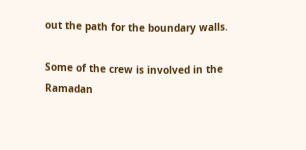out the path for the boundary walls.

Some of the crew is involved in the Ramadan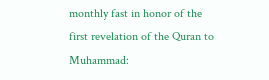monthly fast in honor of the first revelation of the Quran to Muhammad: